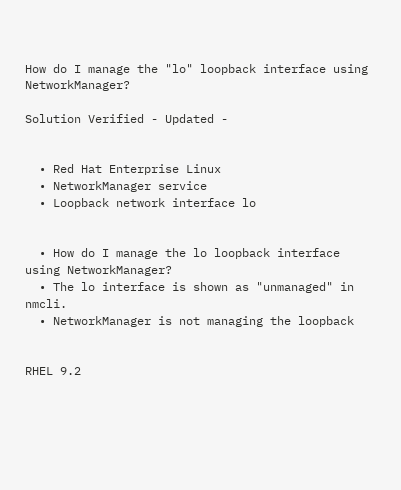How do I manage the "lo" loopback interface using NetworkManager?

Solution Verified - Updated -


  • Red Hat Enterprise Linux
  • NetworkManager service
  • Loopback network interface lo


  • How do I manage the lo loopback interface using NetworkManager?
  • The lo interface is shown as "unmanaged" in nmcli.
  • NetworkManager is not managing the loopback


RHEL 9.2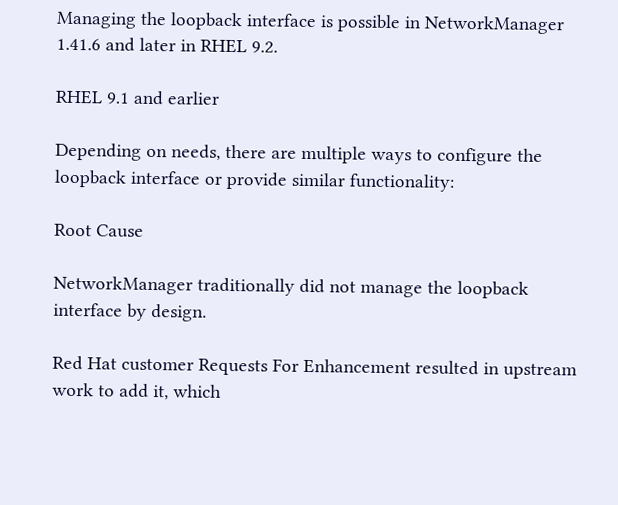Managing the loopback interface is possible in NetworkManager 1.41.6 and later in RHEL 9.2.

RHEL 9.1 and earlier

Depending on needs, there are multiple ways to configure the loopback interface or provide similar functionality:

Root Cause

NetworkManager traditionally did not manage the loopback interface by design.

Red Hat customer Requests For Enhancement resulted in upstream work to add it, which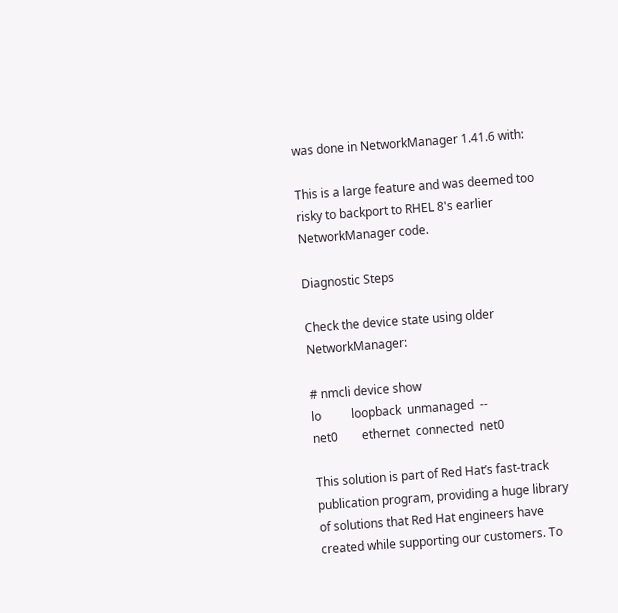was done in NetworkManager 1.41.6 with:

This is a large feature and was deemed too risky to backport to RHEL 8's earlier NetworkManager code.

Diagnostic Steps

Check the device state using older NetworkManager:

# nmcli device show
lo          loopback  unmanaged  --
net0        ethernet  connected  net0

This solution is part of Red Hat’s fast-track publication program, providing a huge library of solutions that Red Hat engineers have created while supporting our customers. To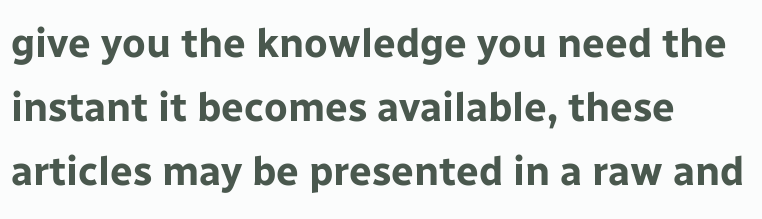give you the knowledge you need the instant it becomes available, these articles may be presented in a raw and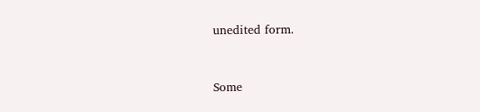unedited form.


Some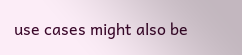use cases might also be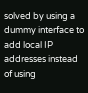solved by using a dummy interface to add local IP addresses instead of using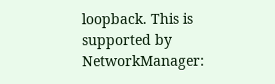loopback. This is supported by NetworkManager: